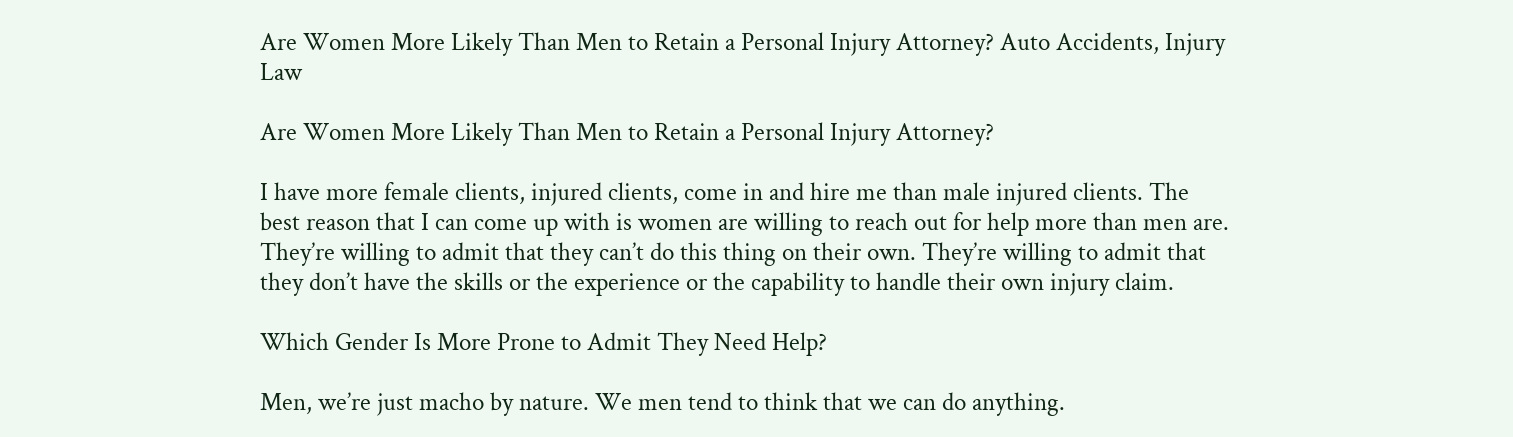Are Women More Likely Than Men to Retain a Personal Injury Attorney? Auto Accidents, Injury Law

Are Women More Likely Than Men to Retain a Personal Injury Attorney?

I have more female clients, injured clients, come in and hire me than male injured clients. The best reason that I can come up with is women are willing to reach out for help more than men are. They’re willing to admit that they can’t do this thing on their own. They’re willing to admit that they don’t have the skills or the experience or the capability to handle their own injury claim.

Which Gender Is More Prone to Admit They Need Help?

Men, we’re just macho by nature. We men tend to think that we can do anything.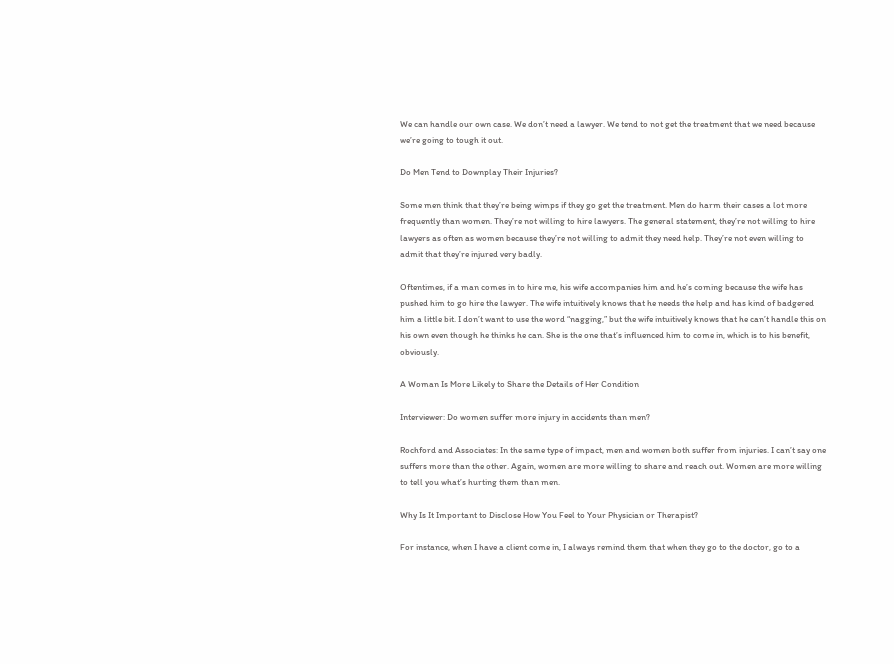We can handle our own case. We don’t need a lawyer. We tend to not get the treatment that we need because we’re going to tough it out.

Do Men Tend to Downplay Their Injuries?

Some men think that they’re being wimps if they go get the treatment. Men do harm their cases a lot more frequently than women. They’re not willing to hire lawyers. The general statement, they’re not willing to hire lawyers as often as women because they’re not willing to admit they need help. They’re not even willing to admit that they’re injured very badly.

Oftentimes, if a man comes in to hire me, his wife accompanies him and he’s coming because the wife has pushed him to go hire the lawyer. The wife intuitively knows that he needs the help and has kind of badgered him a little bit. I don’t want to use the word “nagging,” but the wife intuitively knows that he can’t handle this on his own even though he thinks he can. She is the one that’s influenced him to come in, which is to his benefit, obviously.

A Woman Is More Likely to Share the Details of Her Condition

Interviewer: Do women suffer more injury in accidents than men?

Rochford and Associates: In the same type of impact, men and women both suffer from injuries. I can’t say one suffers more than the other. Again, women are more willing to share and reach out. Women are more willing to tell you what’s hurting them than men.

Why Is It Important to Disclose How You Feel to Your Physician or Therapist?

For instance, when I have a client come in, I always remind them that when they go to the doctor, go to a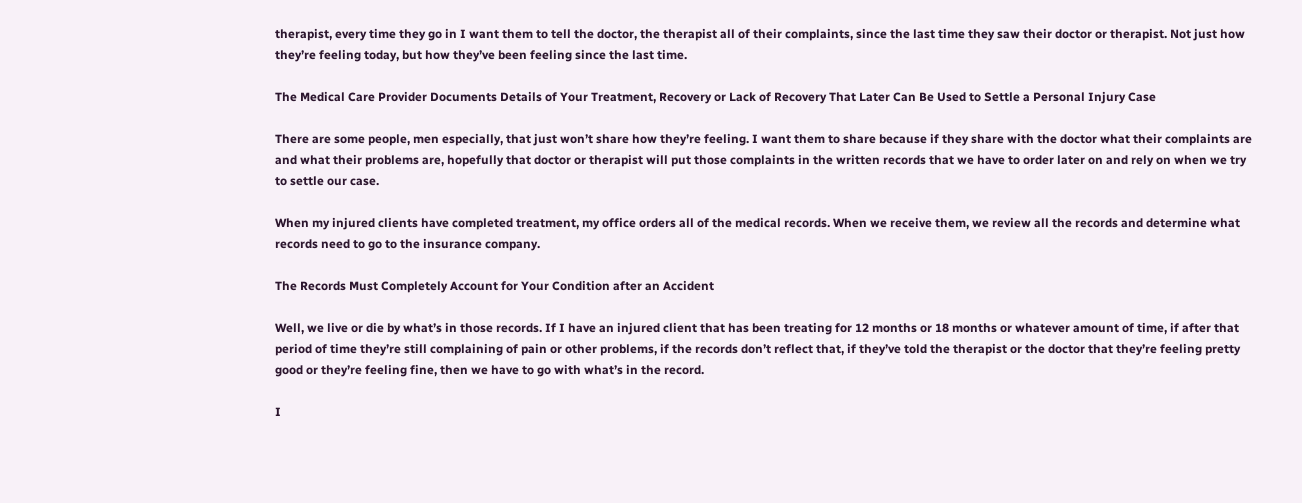therapist, every time they go in I want them to tell the doctor, the therapist all of their complaints, since the last time they saw their doctor or therapist. Not just how they’re feeling today, but how they’ve been feeling since the last time.

The Medical Care Provider Documents Details of Your Treatment, Recovery or Lack of Recovery That Later Can Be Used to Settle a Personal Injury Case

There are some people, men especially, that just won’t share how they’re feeling. I want them to share because if they share with the doctor what their complaints are and what their problems are, hopefully that doctor or therapist will put those complaints in the written records that we have to order later on and rely on when we try to settle our case.

When my injured clients have completed treatment, my office orders all of the medical records. When we receive them, we review all the records and determine what records need to go to the insurance company.

The Records Must Completely Account for Your Condition after an Accident

Well, we live or die by what’s in those records. If I have an injured client that has been treating for 12 months or 18 months or whatever amount of time, if after that period of time they’re still complaining of pain or other problems, if the records don’t reflect that, if they’ve told the therapist or the doctor that they’re feeling pretty good or they’re feeling fine, then we have to go with what’s in the record.

I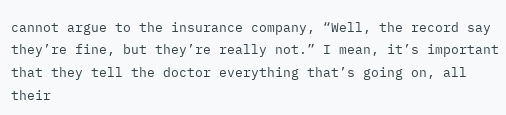cannot argue to the insurance company, “Well, the record say they’re fine, but they’re really not.” I mean, it’s important that they tell the doctor everything that’s going on, all their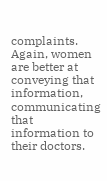complaints. Again, women are better at conveying that information, communicating that information to their doctors.